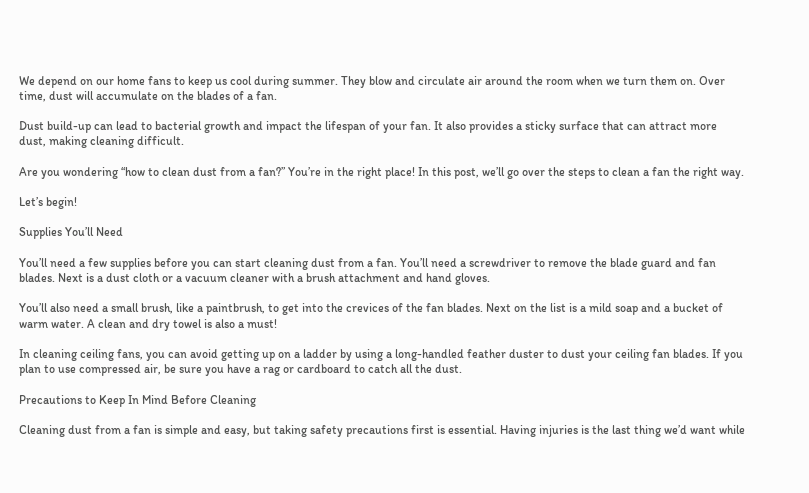We depend on our home fans to keep us cool during summer. They blow and circulate air around the room when we turn them on. Over time, dust will accumulate on the blades of a fan.

Dust build-up can lead to bacterial growth and impact the lifespan of your fan. It also provides a sticky surface that can attract more dust, making cleaning difficult.

Are you wondering “how to clean dust from a fan?” You’re in the right place! In this post, we’ll go over the steps to clean a fan the right way.

Let’s begin!

Supplies You’ll Need

You’ll need a few supplies before you can start cleaning dust from a fan. You’ll need a screwdriver to remove the blade guard and fan blades. Next is a dust cloth or a vacuum cleaner with a brush attachment and hand gloves.

You’ll also need a small brush, like a paintbrush, to get into the crevices of the fan blades. Next on the list is a mild soap and a bucket of warm water. A clean and dry towel is also a must!

In cleaning ceiling fans, you can avoid getting up on a ladder by using a long-handled feather duster to dust your ceiling fan blades. If you plan to use compressed air, be sure you have a rag or cardboard to catch all the dust.

Precautions to Keep In Mind Before Cleaning

Cleaning dust from a fan is simple and easy, but taking safety precautions first is essential. Having injuries is the last thing we’d want while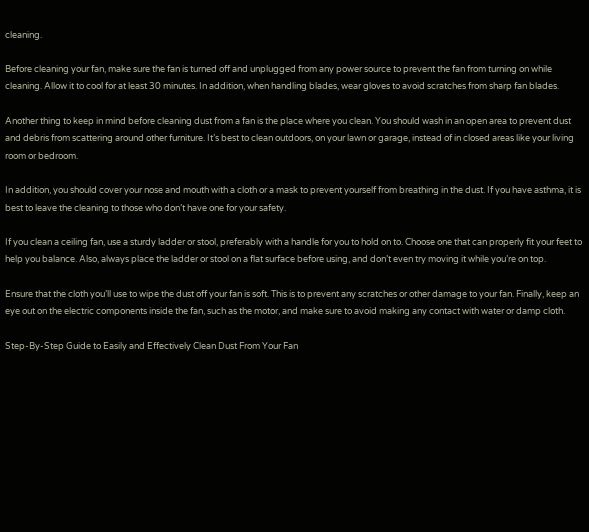cleaning.

Before cleaning your fan, make sure the fan is turned off and unplugged from any power source to prevent the fan from turning on while cleaning. Allow it to cool for at least 30 minutes. In addition, when handling blades, wear gloves to avoid scratches from sharp fan blades.

Another thing to keep in mind before cleaning dust from a fan is the place where you clean. You should wash in an open area to prevent dust and debris from scattering around other furniture. It’s best to clean outdoors, on your lawn or garage, instead of in closed areas like your living room or bedroom.

In addition, you should cover your nose and mouth with a cloth or a mask to prevent yourself from breathing in the dust. If you have asthma, it is best to leave the cleaning to those who don’t have one for your safety.

If you clean a ceiling fan, use a sturdy ladder or stool, preferably with a handle for you to hold on to. Choose one that can properly fit your feet to help you balance. Also, always place the ladder or stool on a flat surface before using, and don’t even try moving it while you’re on top.

Ensure that the cloth you’ll use to wipe the dust off your fan is soft. This is to prevent any scratches or other damage to your fan. Finally, keep an eye out on the electric components inside the fan, such as the motor, and make sure to avoid making any contact with water or damp cloth.

Step-By-Step Guide to Easily and Effectively Clean Dust From Your Fan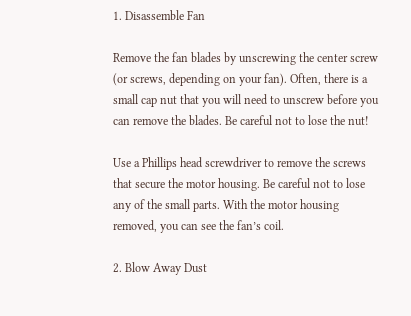1. Disassemble Fan

Remove the fan blades by unscrewing the center screw (or screws, depending on your fan). Often, there is a small cap nut that you will need to unscrew before you can remove the blades. Be careful not to lose the nut!

Use a Phillips head screwdriver to remove the screws that secure the motor housing. Be careful not to lose any of the small parts. With the motor housing removed, you can see the fan’s coil.

2. Blow Away Dust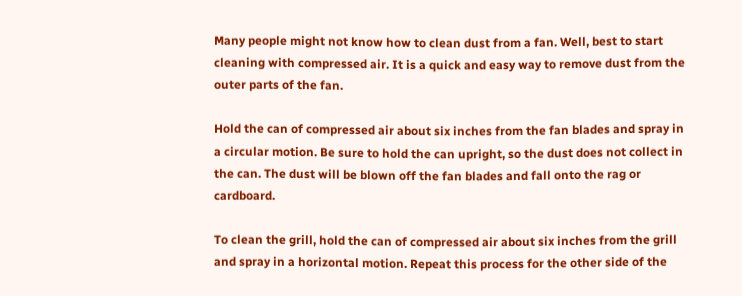Many people might not know how to clean dust from a fan. Well, best to start cleaning with compressed air. It is a quick and easy way to remove dust from the outer parts of the fan.

Hold the can of compressed air about six inches from the fan blades and spray in a circular motion. Be sure to hold the can upright, so the dust does not collect in the can. The dust will be blown off the fan blades and fall onto the rag or cardboard.

To clean the grill, hold the can of compressed air about six inches from the grill and spray in a horizontal motion. Repeat this process for the other side of the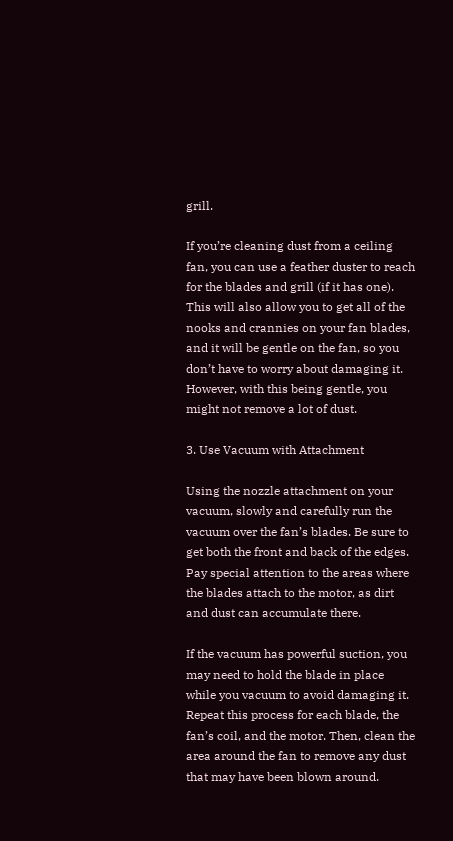grill.

If you’re cleaning dust from a ceiling fan, you can use a feather duster to reach for the blades and grill (if it has one). This will also allow you to get all of the nooks and crannies on your fan blades, and it will be gentle on the fan, so you don’t have to worry about damaging it. However, with this being gentle, you might not remove a lot of dust.

3. Use Vacuum with Attachment

Using the nozzle attachment on your vacuum, slowly and carefully run the vacuum over the fan’s blades. Be sure to get both the front and back of the edges. Pay special attention to the areas where the blades attach to the motor, as dirt and dust can accumulate there.

If the vacuum has powerful suction, you may need to hold the blade in place while you vacuum to avoid damaging it. Repeat this process for each blade, the fan’s coil, and the motor. Then, clean the area around the fan to remove any dust that may have been blown around.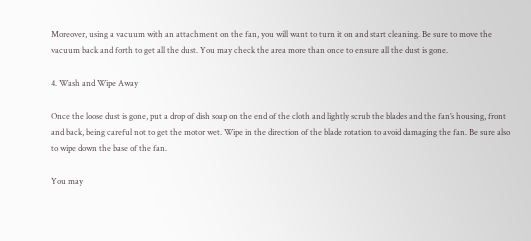Moreover, using a vacuum with an attachment on the fan, you will want to turn it on and start cleaning. Be sure to move the vacuum back and forth to get all the dust. You may check the area more than once to ensure all the dust is gone.

4. Wash and Wipe Away

Once the loose dust is gone, put a drop of dish soap on the end of the cloth and lightly scrub the blades and the fan’s housing, front and back, being careful not to get the motor wet. Wipe in the direction of the blade rotation to avoid damaging the fan. Be sure also to wipe down the base of the fan.

You may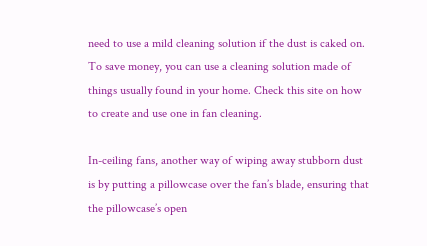need to use a mild cleaning solution if the dust is caked on. To save money, you can use a cleaning solution made of things usually found in your home. Check this site on how to create and use one in fan cleaning.

In-ceiling fans, another way of wiping away stubborn dust is by putting a pillowcase over the fan’s blade, ensuring that the pillowcase’s open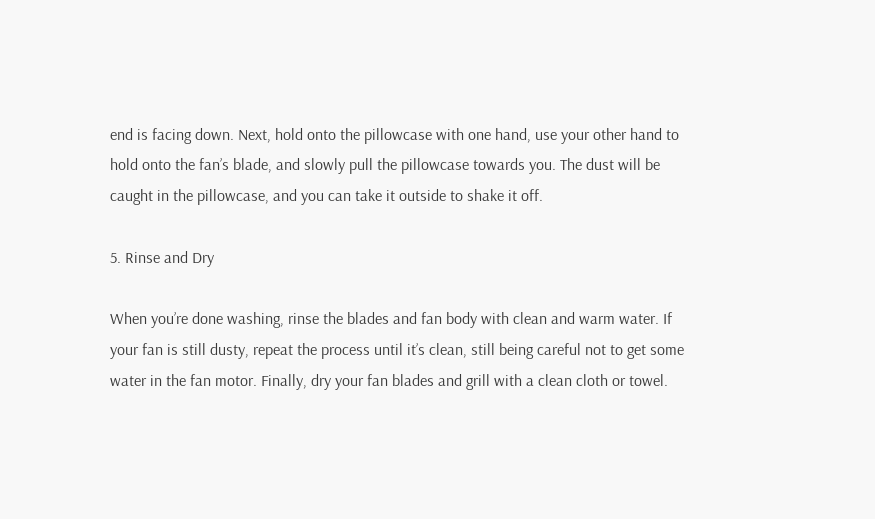end is facing down. Next, hold onto the pillowcase with one hand, use your other hand to hold onto the fan’s blade, and slowly pull the pillowcase towards you. The dust will be caught in the pillowcase, and you can take it outside to shake it off.

5. Rinse and Dry

When you’re done washing, rinse the blades and fan body with clean and warm water. If your fan is still dusty, repeat the process until it’s clean, still being careful not to get some water in the fan motor. Finally, dry your fan blades and grill with a clean cloth or towel.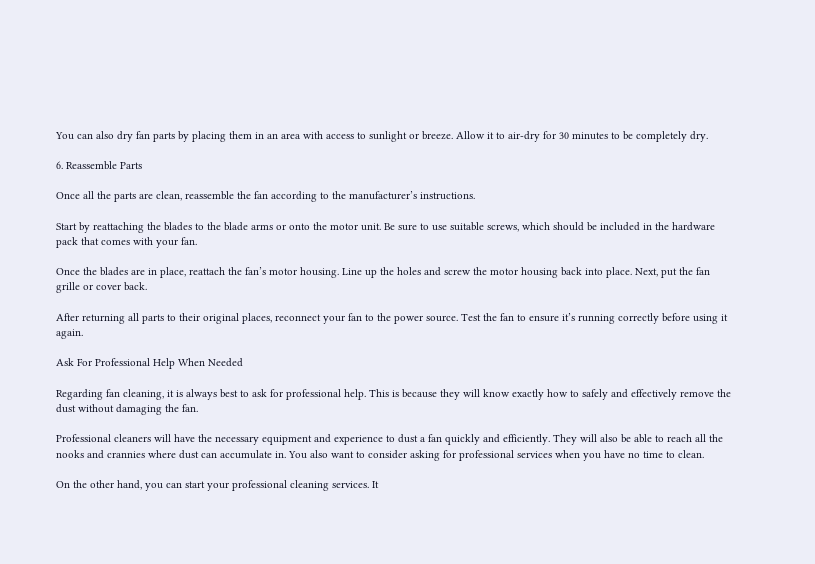You can also dry fan parts by placing them in an area with access to sunlight or breeze. Allow it to air-dry for 30 minutes to be completely dry.

6. Reassemble Parts

Once all the parts are clean, reassemble the fan according to the manufacturer’s instructions.

Start by reattaching the blades to the blade arms or onto the motor unit. Be sure to use suitable screws, which should be included in the hardware pack that comes with your fan.

Once the blades are in place, reattach the fan’s motor housing. Line up the holes and screw the motor housing back into place. Next, put the fan grille or cover back.

After returning all parts to their original places, reconnect your fan to the power source. Test the fan to ensure it’s running correctly before using it again.

Ask For Professional Help When Needed

Regarding fan cleaning, it is always best to ask for professional help. This is because they will know exactly how to safely and effectively remove the dust without damaging the fan.

Professional cleaners will have the necessary equipment and experience to dust a fan quickly and efficiently. They will also be able to reach all the nooks and crannies where dust can accumulate in. You also want to consider asking for professional services when you have no time to clean.

On the other hand, you can start your professional cleaning services. It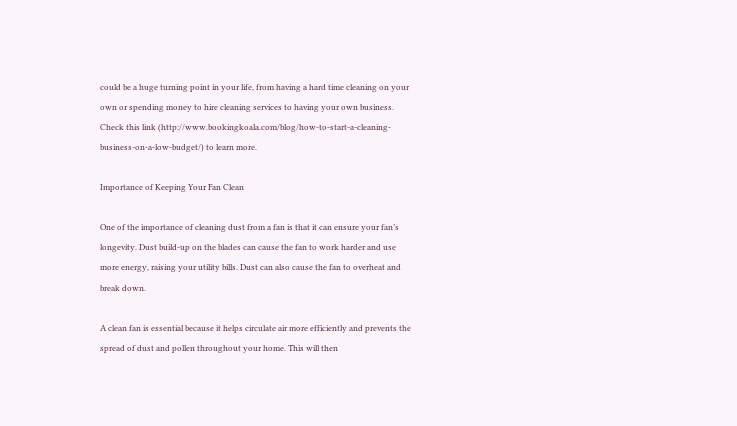could be a huge turning point in your life, from having a hard time cleaning on your own or spending money to hire cleaning services to having your own business. Check this link (http://www.bookingkoala.com/blog/how-to-start-a-cleaning-business-on-a-low-budget/) to learn more.

Importance of Keeping Your Fan Clean

One of the importance of cleaning dust from a fan is that it can ensure your fan’s longevity. Dust build-up on the blades can cause the fan to work harder and use more energy, raising your utility bills. Dust can also cause the fan to overheat and break down.

A clean fan is essential because it helps circulate air more efficiently and prevents the spread of dust and pollen throughout your home. This will then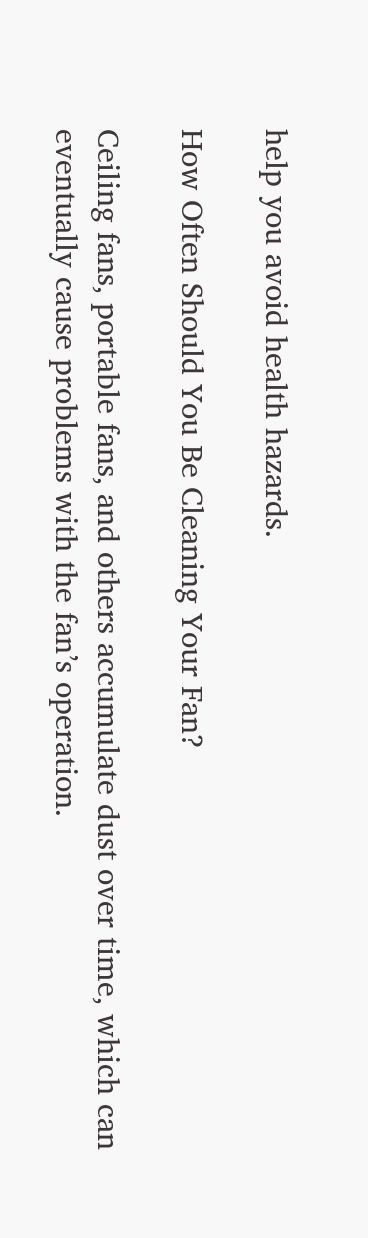help you avoid health hazards.

How Often Should You Be Cleaning Your Fan?

Ceiling fans, portable fans, and others accumulate dust over time, which can eventually cause problems with the fan’s operation.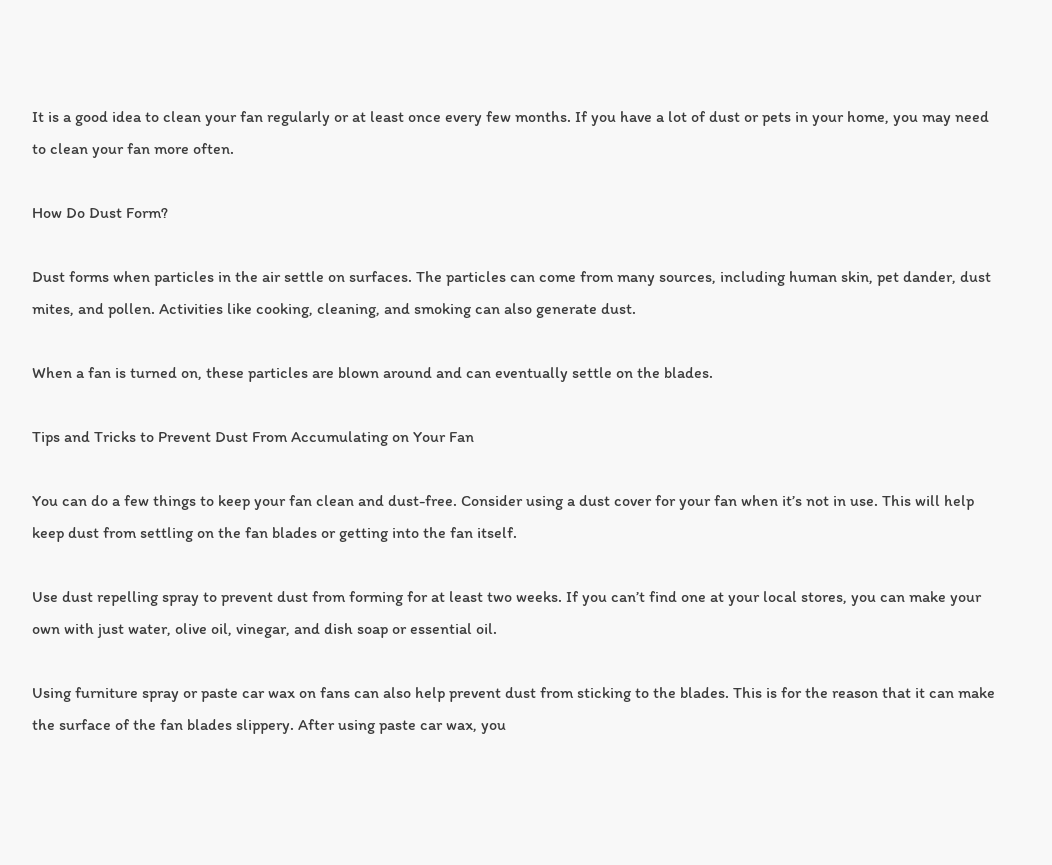It is a good idea to clean your fan regularly or at least once every few months. If you have a lot of dust or pets in your home, you may need to clean your fan more often.

How Do Dust Form?

Dust forms when particles in the air settle on surfaces. The particles can come from many sources, including human skin, pet dander, dust mites, and pollen. Activities like cooking, cleaning, and smoking can also generate dust.

When a fan is turned on, these particles are blown around and can eventually settle on the blades.

Tips and Tricks to Prevent Dust From Accumulating on Your Fan

You can do a few things to keep your fan clean and dust-free. Consider using a dust cover for your fan when it’s not in use. This will help keep dust from settling on the fan blades or getting into the fan itself.

Use dust repelling spray to prevent dust from forming for at least two weeks. If you can’t find one at your local stores, you can make your own with just water, olive oil, vinegar, and dish soap or essential oil.

Using furniture spray or paste car wax on fans can also help prevent dust from sticking to the blades. This is for the reason that it can make the surface of the fan blades slippery. After using paste car wax, you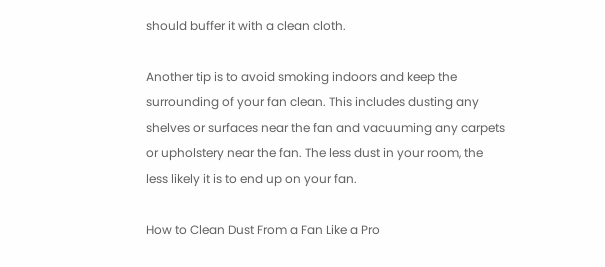should buffer it with a clean cloth.

Another tip is to avoid smoking indoors and keep the surrounding of your fan clean. This includes dusting any shelves or surfaces near the fan and vacuuming any carpets or upholstery near the fan. The less dust in your room, the less likely it is to end up on your fan.

How to Clean Dust From a Fan Like a Pro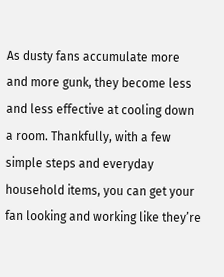As dusty fans accumulate more and more gunk, they become less and less effective at cooling down a room. Thankfully, with a few simple steps and everyday household items, you can get your fan looking and working like they’re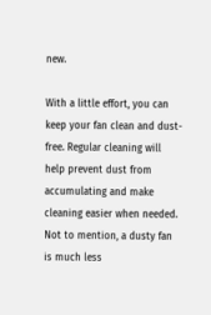new.

With a little effort, you can keep your fan clean and dust-free. Regular cleaning will help prevent dust from accumulating and make cleaning easier when needed. Not to mention, a dusty fan is much less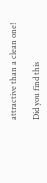attractive than a clean one!

Did you find this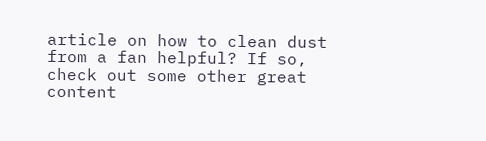article on how to clean dust from a fan helpful? If so, check out some other great content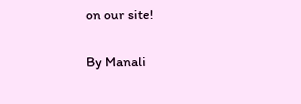on our site!

By Manali